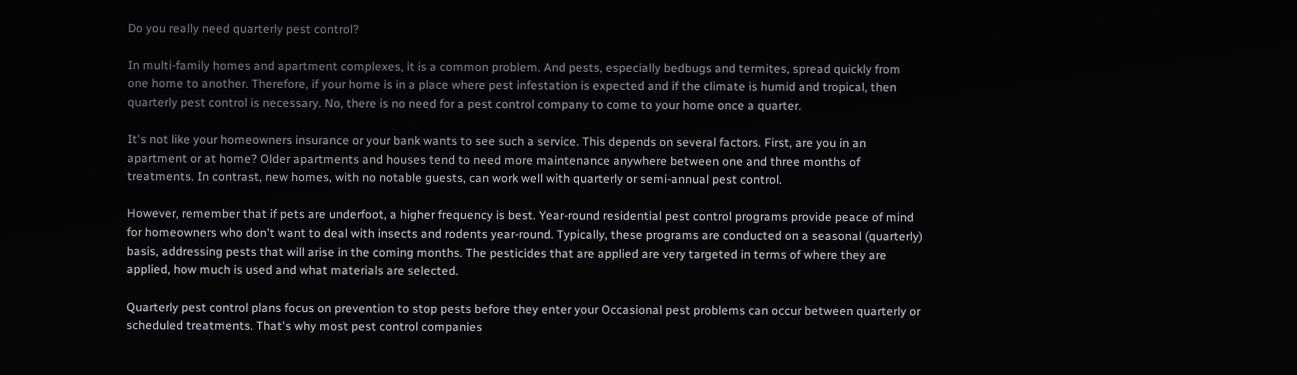Do you really need quarterly pest control?

In multi-family homes and apartment complexes, it is a common problem. And pests, especially bedbugs and termites, spread quickly from one home to another. Therefore, if your home is in a place where pest infestation is expected and if the climate is humid and tropical, then quarterly pest control is necessary. No, there is no need for a pest control company to come to your home once a quarter.

It's not like your homeowners insurance or your bank wants to see such a service. This depends on several factors. First, are you in an apartment or at home? Older apartments and houses tend to need more maintenance anywhere between one and three months of treatments. In contrast, new homes, with no notable guests, can work well with quarterly or semi-annual pest control.

However, remember that if pets are underfoot, a higher frequency is best. Year-round residential pest control programs provide peace of mind for homeowners who don't want to deal with insects and rodents year-round. Typically, these programs are conducted on a seasonal (quarterly) basis, addressing pests that will arise in the coming months. The pesticides that are applied are very targeted in terms of where they are applied, how much is used and what materials are selected.

Quarterly pest control plans focus on prevention to stop pests before they enter your Occasional pest problems can occur between quarterly or scheduled treatments. That's why most pest control companies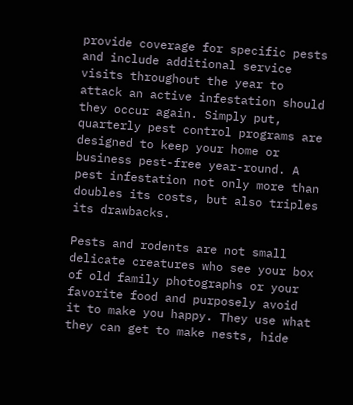provide coverage for specific pests and include additional service visits throughout the year to attack an active infestation should they occur again. Simply put, quarterly pest control programs are designed to keep your home or business pest-free year-round. A pest infestation not only more than doubles its costs, but also triples its drawbacks.

Pests and rodents are not small delicate creatures who see your box of old family photographs or your favorite food and purposely avoid it to make you happy. They use what they can get to make nests, hide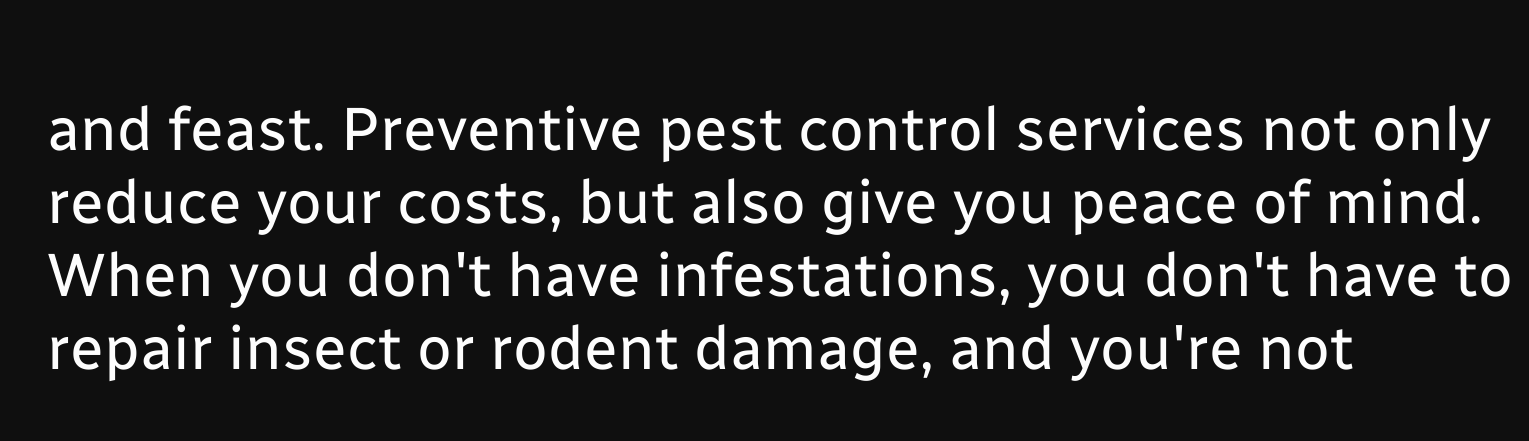and feast. Preventive pest control services not only reduce your costs, but also give you peace of mind. When you don't have infestations, you don't have to repair insect or rodent damage, and you're not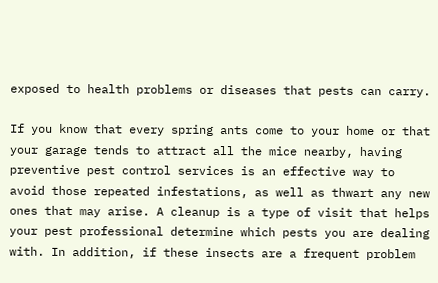exposed to health problems or diseases that pests can carry.

If you know that every spring ants come to your home or that your garage tends to attract all the mice nearby, having preventive pest control services is an effective way to avoid those repeated infestations, as well as thwart any new ones that may arise. A cleanup is a type of visit that helps your pest professional determine which pests you are dealing with. In addition, if these insects are a frequent problem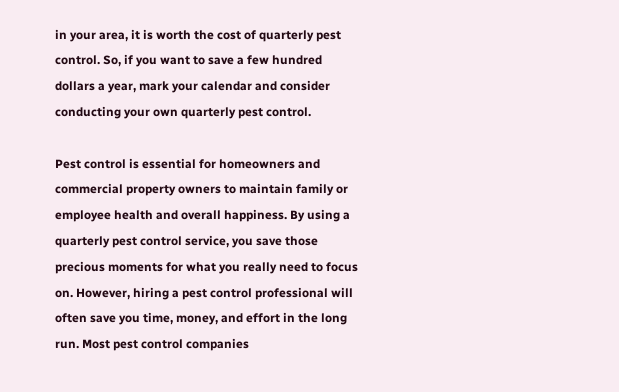in your area, it is worth the cost of quarterly pest control. So, if you want to save a few hundred dollars a year, mark your calendar and consider conducting your own quarterly pest control.

Pest control is essential for homeowners and commercial property owners to maintain family or employee health and overall happiness. By using a quarterly pest control service, you save those precious moments for what you really need to focus on. However, hiring a pest control professional will often save you time, money, and effort in the long run. Most pest control companies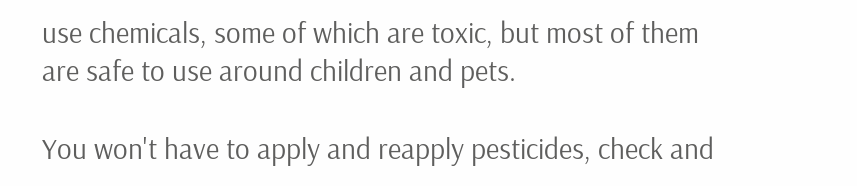use chemicals, some of which are toxic, but most of them are safe to use around children and pets.

You won't have to apply and reapply pesticides, check and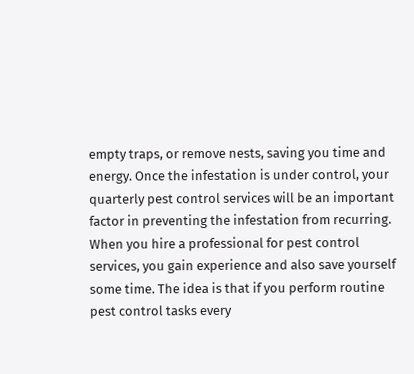empty traps, or remove nests, saving you time and energy. Once the infestation is under control, your quarterly pest control services will be an important factor in preventing the infestation from recurring. When you hire a professional for pest control services, you gain experience and also save yourself some time. The idea is that if you perform routine pest control tasks every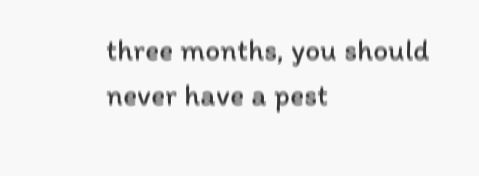three months, you should never have a pest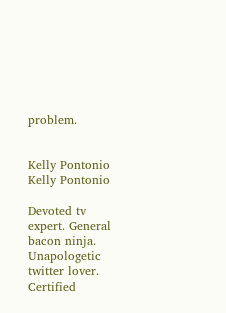problem.


Kelly Pontonio
Kelly Pontonio

Devoted tv expert. General bacon ninja. Unapologetic twitter lover. Certified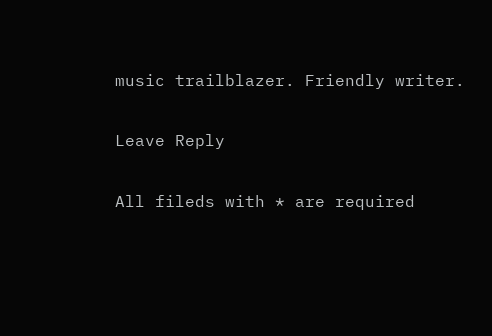music trailblazer. Friendly writer.

Leave Reply

All fileds with * are required